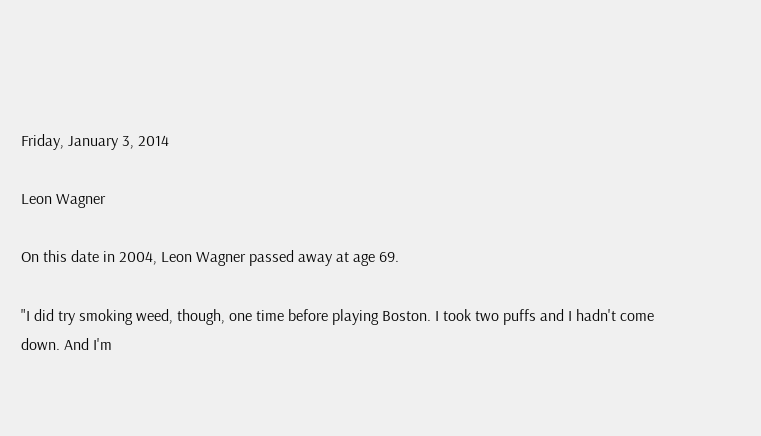Friday, January 3, 2014

Leon Wagner

On this date in 2004, Leon Wagner passed away at age 69.

"I did try smoking weed, though, one time before playing Boston. I took two puffs and I hadn't come down. And I'm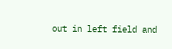out in left field and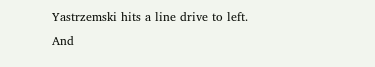Yastrzemski hits a line drive to left. And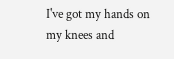I've got my hands on my knees and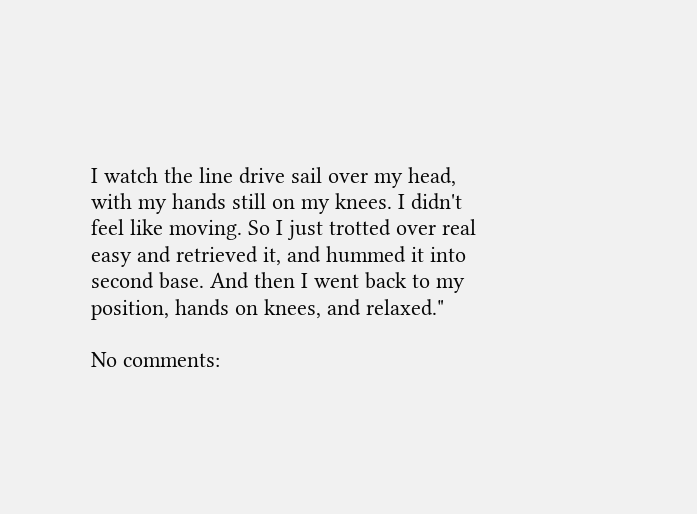I watch the line drive sail over my head, with my hands still on my knees. I didn't feel like moving. So I just trotted over real easy and retrieved it, and hummed it into second base. And then I went back to my position, hands on knees, and relaxed."

No comments: